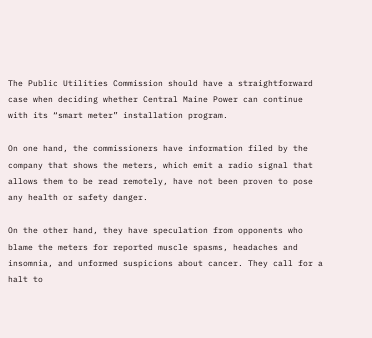The Public Utilities Commission should have a straightforward case when deciding whether Central Maine Power can continue with its “smart meter” installation program.

On one hand, the commissioners have information filed by the company that shows the meters, which emit a radio signal that allows them to be read remotely, have not been proven to pose any health or safety danger.

On the other hand, they have speculation from opponents who blame the meters for reported muscle spasms, headaches and insomnia, and unformed suspicions about cancer. They call for a halt to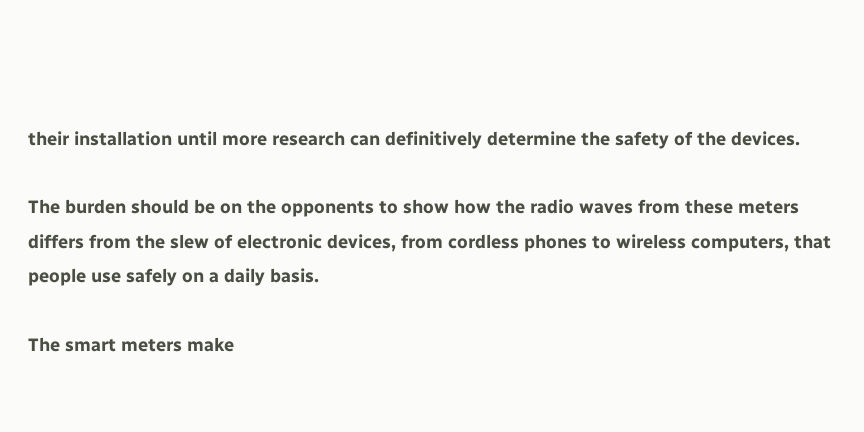their installation until more research can definitively determine the safety of the devices.

The burden should be on the opponents to show how the radio waves from these meters differs from the slew of electronic devices, from cordless phones to wireless computers, that people use safely on a daily basis.

The smart meters make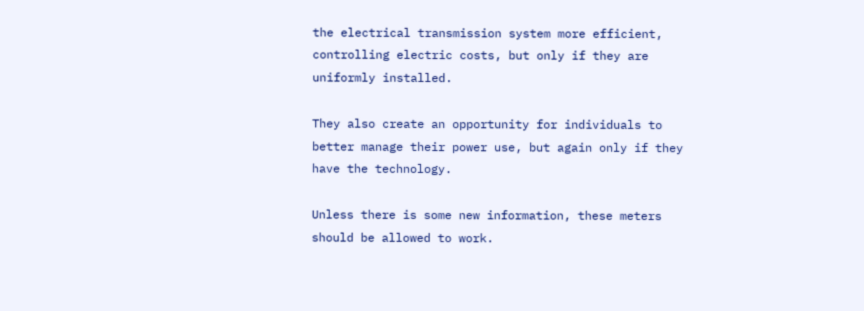the electrical transmission system more efficient, controlling electric costs, but only if they are uniformly installed.

They also create an opportunity for individuals to better manage their power use, but again only if they have the technology.

Unless there is some new information, these meters should be allowed to work.